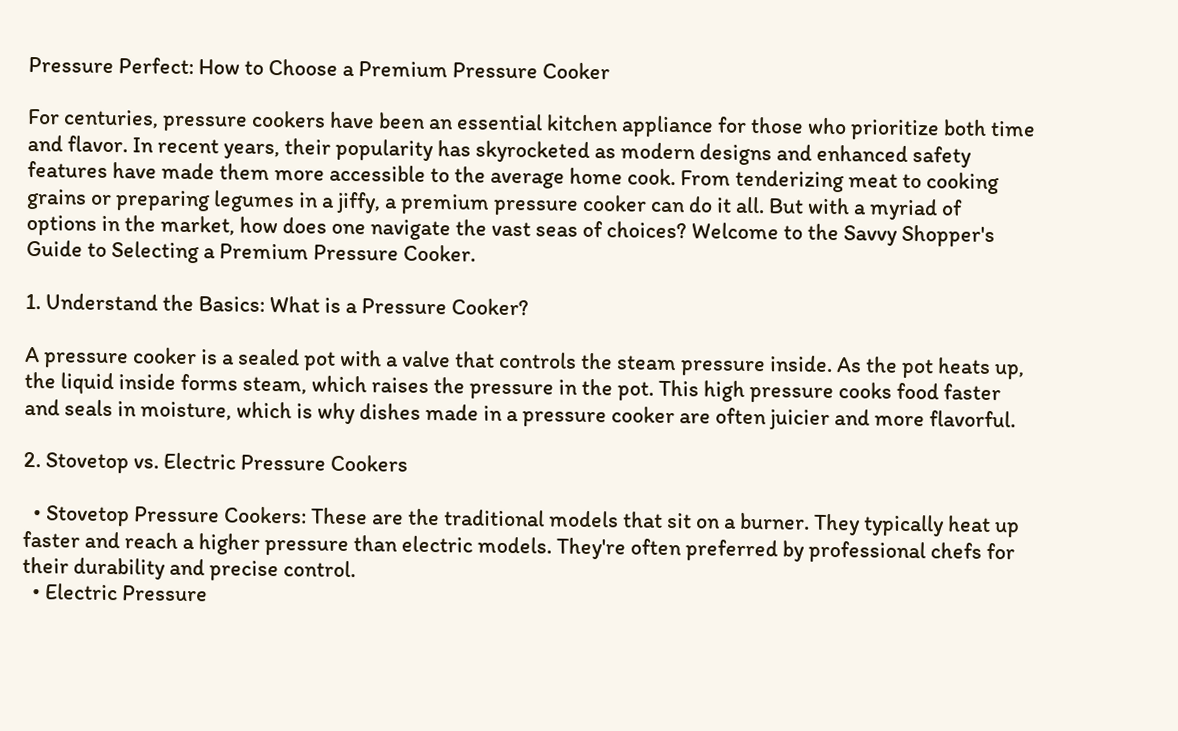Pressure Perfect: How to Choose a Premium Pressure Cooker

For centuries, pressure cookers have been an essential kitchen appliance for those who prioritize both time and flavor. In recent years, their popularity has skyrocketed as modern designs and enhanced safety features have made them more accessible to the average home cook. From tenderizing meat to cooking grains or preparing legumes in a jiffy, a premium pressure cooker can do it all. But with a myriad of options in the market, how does one navigate the vast seas of choices? Welcome to the Savvy Shopper's Guide to Selecting a Premium Pressure Cooker.

1. Understand the Basics: What is a Pressure Cooker?

A pressure cooker is a sealed pot with a valve that controls the steam pressure inside. As the pot heats up, the liquid inside forms steam, which raises the pressure in the pot. This high pressure cooks food faster and seals in moisture, which is why dishes made in a pressure cooker are often juicier and more flavorful.

2. Stovetop vs. Electric Pressure Cookers

  • Stovetop Pressure Cookers: These are the traditional models that sit on a burner. They typically heat up faster and reach a higher pressure than electric models. They're often preferred by professional chefs for their durability and precise control.
  • Electric Pressure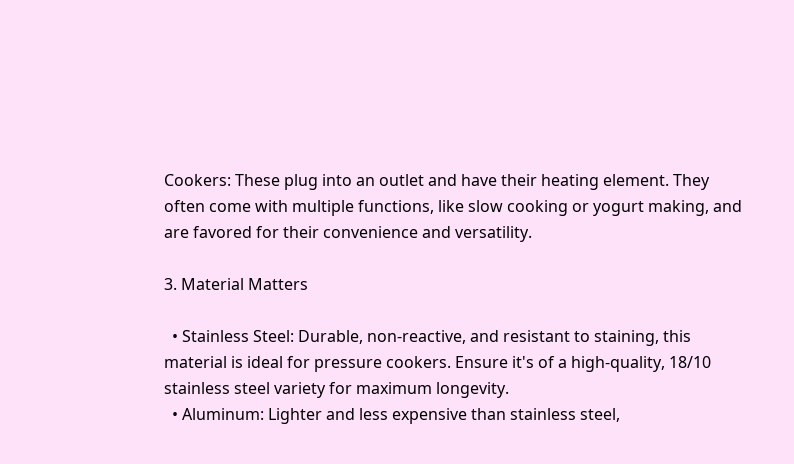Cookers: These plug into an outlet and have their heating element. They often come with multiple functions, like slow cooking or yogurt making, and are favored for their convenience and versatility.

3. Material Matters

  • Stainless Steel: Durable, non-reactive, and resistant to staining, this material is ideal for pressure cookers. Ensure it's of a high-quality, 18/10 stainless steel variety for maximum longevity.
  • Aluminum: Lighter and less expensive than stainless steel,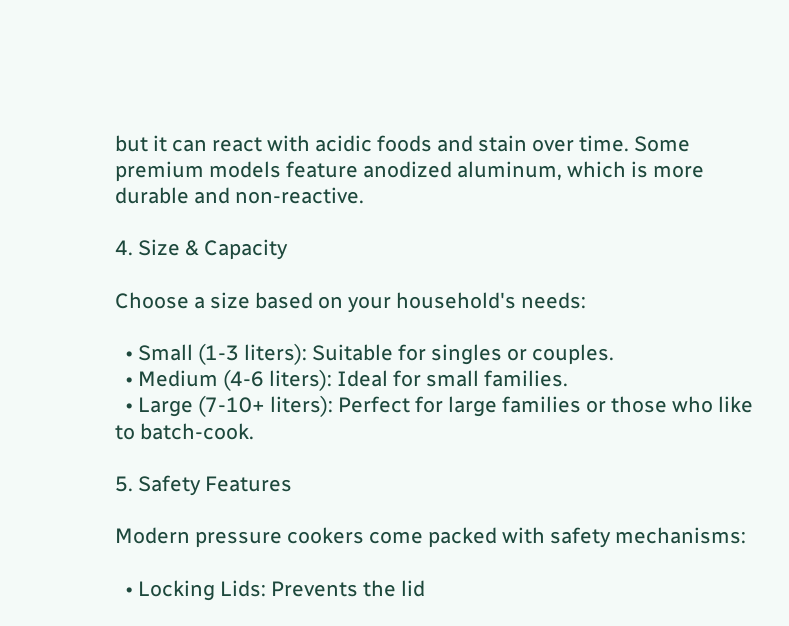but it can react with acidic foods and stain over time. Some premium models feature anodized aluminum, which is more durable and non-reactive.

4. Size & Capacity

Choose a size based on your household's needs:

  • Small (1-3 liters): Suitable for singles or couples.
  • Medium (4-6 liters): Ideal for small families.
  • Large (7-10+ liters): Perfect for large families or those who like to batch-cook.

5. Safety Features

Modern pressure cookers come packed with safety mechanisms:

  • Locking Lids: Prevents the lid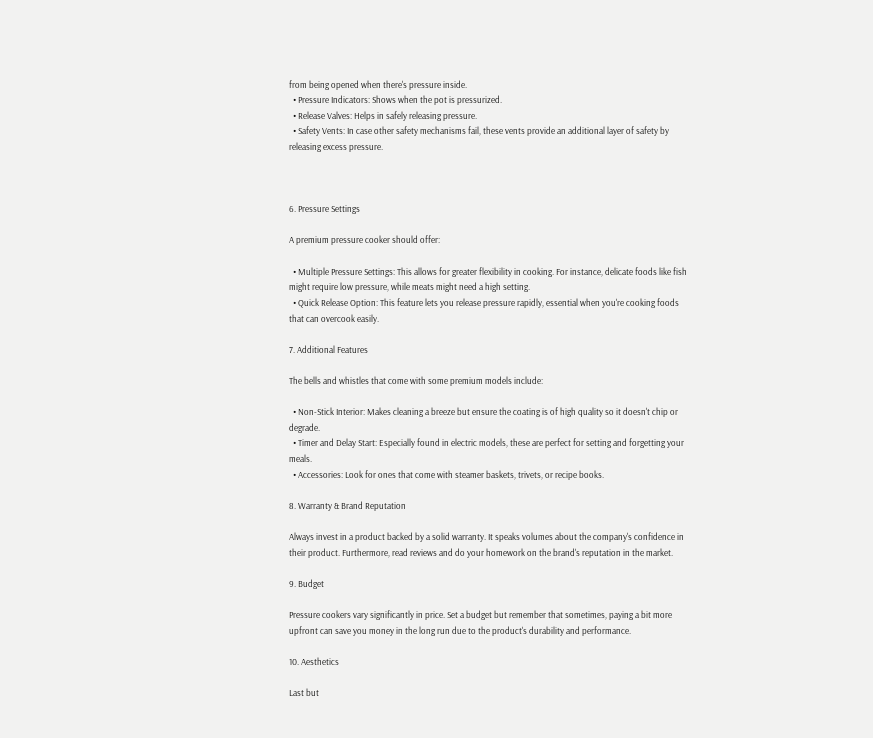from being opened when there's pressure inside.
  • Pressure Indicators: Shows when the pot is pressurized.
  • Release Valves: Helps in safely releasing pressure.
  • Safety Vents: In case other safety mechanisms fail, these vents provide an additional layer of safety by releasing excess pressure.



6. Pressure Settings

A premium pressure cooker should offer:

  • Multiple Pressure Settings: This allows for greater flexibility in cooking. For instance, delicate foods like fish might require low pressure, while meats might need a high setting.
  • Quick Release Option: This feature lets you release pressure rapidly, essential when you're cooking foods that can overcook easily.

7. Additional Features

The bells and whistles that come with some premium models include:

  • Non-Stick Interior: Makes cleaning a breeze but ensure the coating is of high quality so it doesn't chip or degrade.
  • Timer and Delay Start: Especially found in electric models, these are perfect for setting and forgetting your meals.
  • Accessories: Look for ones that come with steamer baskets, trivets, or recipe books.

8. Warranty & Brand Reputation

Always invest in a product backed by a solid warranty. It speaks volumes about the company's confidence in their product. Furthermore, read reviews and do your homework on the brand's reputation in the market.

9. Budget

Pressure cookers vary significantly in price. Set a budget but remember that sometimes, paying a bit more upfront can save you money in the long run due to the product's durability and performance.

10. Aesthetics

Last but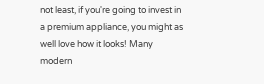not least, if you're going to invest in a premium appliance, you might as well love how it looks! Many modern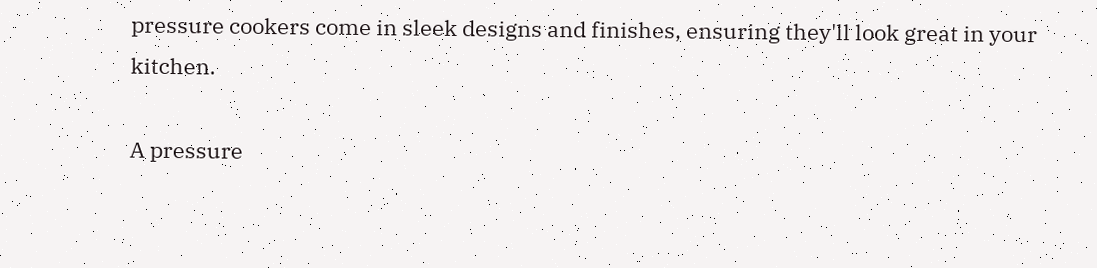pressure cookers come in sleek designs and finishes, ensuring they'll look great in your kitchen.

A pressure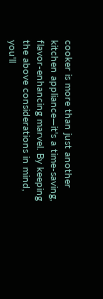cooker is more than just another kitchen appliance—it's a time-saving, flavor-enhancing marvel. By keeping the above considerations in mind, you'll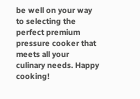be well on your way to selecting the perfect premium pressure cooker that meets all your culinary needs. Happy cooking!